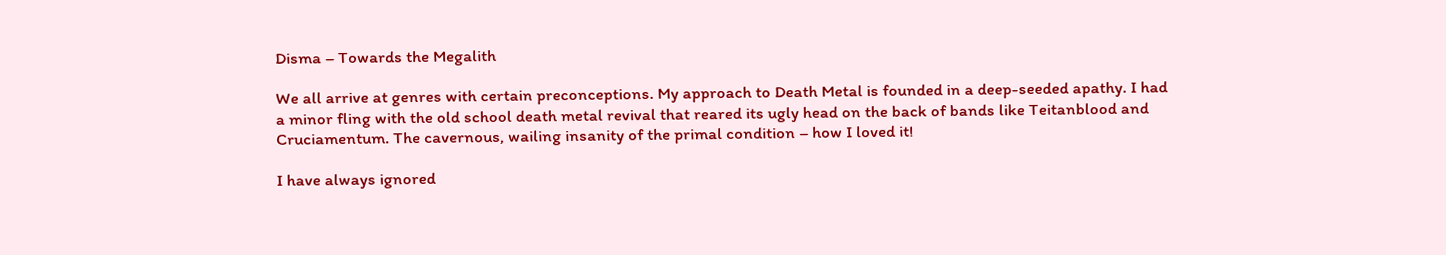Disma – Towards the Megalith

We all arrive at genres with certain preconceptions. My approach to Death Metal is founded in a deep-seeded apathy. I had a minor fling with the old school death metal revival that reared its ugly head on the back of bands like Teitanblood and Cruciamentum. The cavernous, wailing insanity of the primal condition – how I loved it!

I have always ignored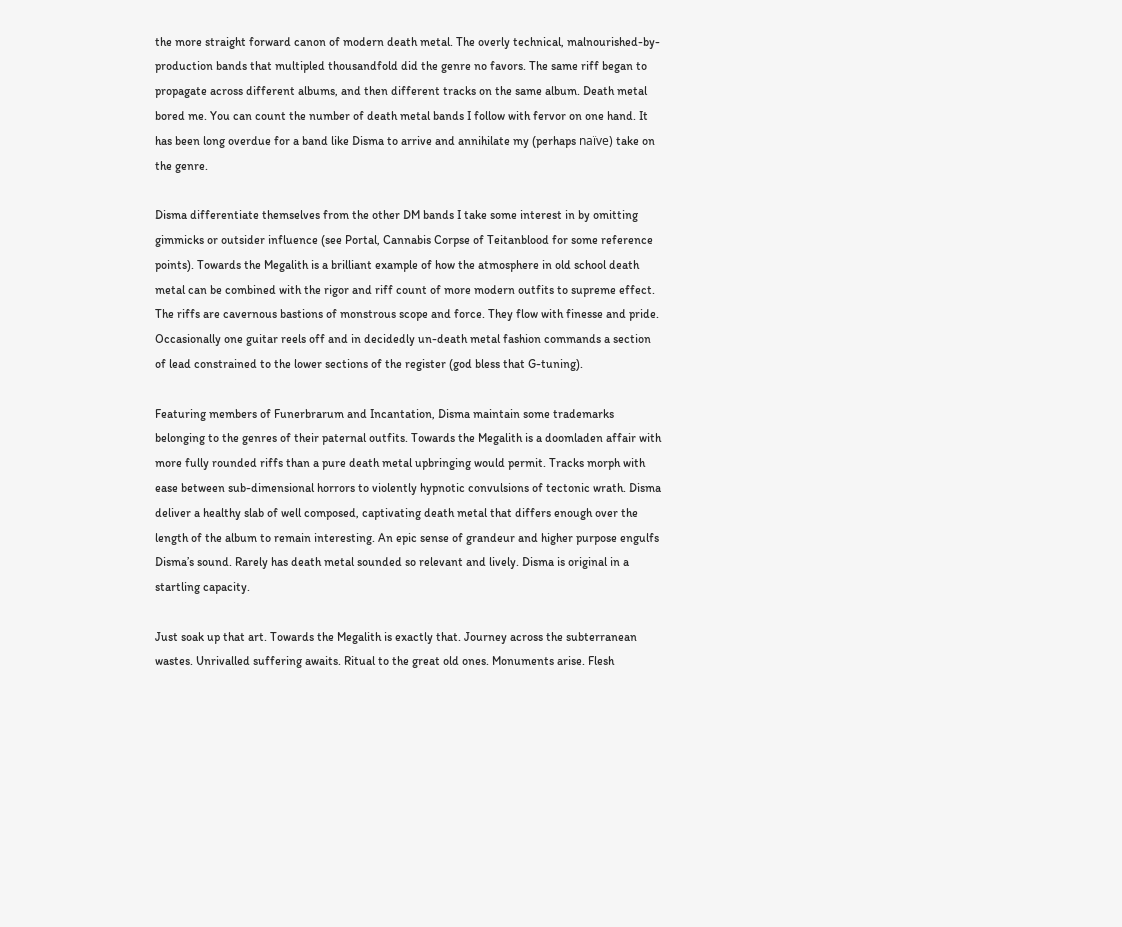the more straight forward canon of modern death metal. The overly technical, malnourished-by-production bands that multipled thousandfold did the genre no favors. The same riff began to propagate across different albums, and then different tracks on the same album. Death metal bored me. You can count the number of death metal bands I follow with fervor on one hand. It has been long overdue for a band like Disma to arrive and annihilate my (perhaps naïve) take on the genre.

Disma differentiate themselves from the other DM bands I take some interest in by omitting gimmicks or outsider influence (see Portal, Cannabis Corpse of Teitanblood for some reference points). Towards the Megalith is a brilliant example of how the atmosphere in old school death metal can be combined with the rigor and riff count of more modern outfits to supreme effect. The riffs are cavernous bastions of monstrous scope and force. They flow with finesse and pride. Occasionally one guitar reels off and in decidedly un-death metal fashion commands a section of lead constrained to the lower sections of the register (god bless that G-tuning).

Featuring members of Funerbrarum and Incantation, Disma maintain some trademarks belonging to the genres of their paternal outfits. Towards the Megalith is a doomladen affair with more fully rounded riffs than a pure death metal upbringing would permit. Tracks morph with ease between sub-dimensional horrors to violently hypnotic convulsions of tectonic wrath. Disma deliver a healthy slab of well composed, captivating death metal that differs enough over the length of the album to remain interesting. An epic sense of grandeur and higher purpose engulfs Disma’s sound. Rarely has death metal sounded so relevant and lively. Disma is original in a startling capacity.

Just soak up that art. Towards the Megalith is exactly that. Journey across the subterranean wastes. Unrivalled suffering awaits. Ritual to the great old ones. Monuments arise. Flesh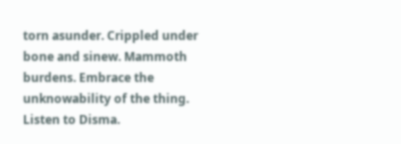torn asunder. Crippled under bone and sinew. Mammoth burdens. Embrace the unknowability of the thing. Listen to Disma.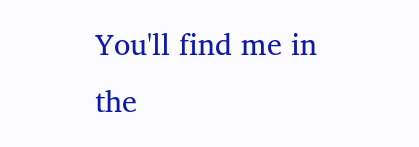You'll find me in the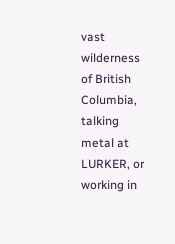vast wilderness of British Columbia, talking metal at LURKER, or working in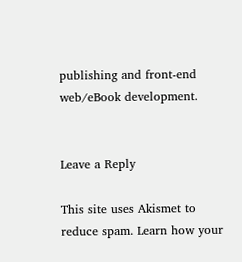publishing and front-end web/eBook development.


Leave a Reply

This site uses Akismet to reduce spam. Learn how your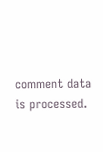comment data is processed.